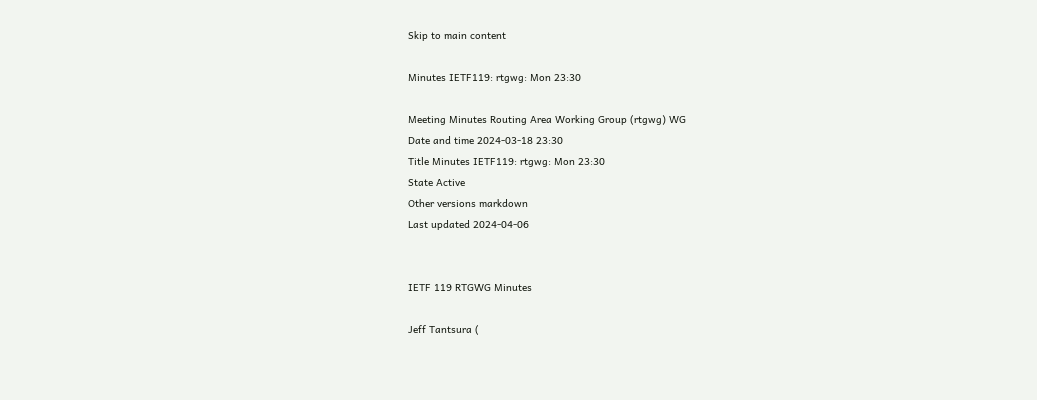Skip to main content

Minutes IETF119: rtgwg: Mon 23:30

Meeting Minutes Routing Area Working Group (rtgwg) WG
Date and time 2024-03-18 23:30
Title Minutes IETF119: rtgwg: Mon 23:30
State Active
Other versions markdown
Last updated 2024-04-06


IETF 119 RTGWG Minutes

Jeff Tantsura (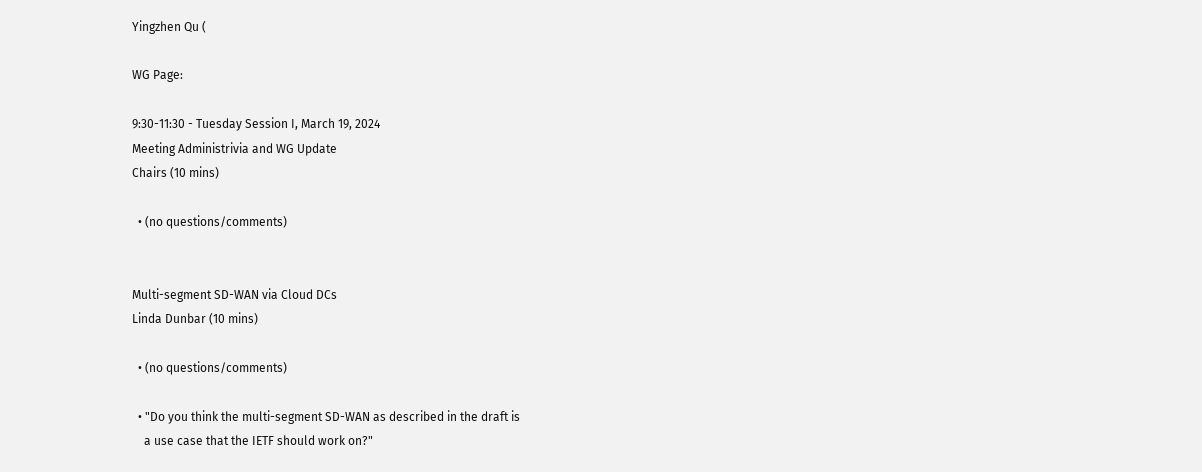Yingzhen Qu (

WG Page:

9:30-11:30 - Tuesday Session I, March 19, 2024
Meeting Administrivia and WG Update
Chairs (10 mins)

  • (no questions/comments)


Multi-segment SD-WAN via Cloud DCs
Linda Dunbar (10 mins)

  • (no questions/comments)

  • "Do you think the multi-segment SD-WAN as described in the draft is
    a use case that the IETF should work on?"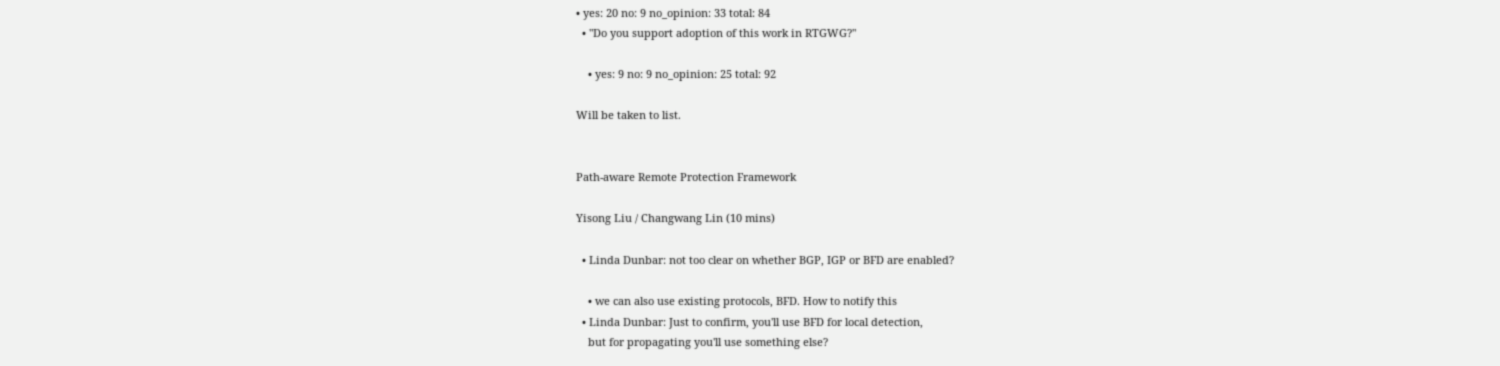• yes: 20 no: 9 no_opinion: 33 total: 84
  • "Do you support adoption of this work in RTGWG?"

    • yes: 9 no: 9 no_opinion: 25 total: 92

Will be taken to list.


Path-aware Remote Protection Framework

Yisong Liu / Changwang Lin (10 mins)

  • Linda Dunbar: not too clear on whether BGP, IGP or BFD are enabled?

    • we can also use existing protocols, BFD. How to notify this
  • Linda Dunbar: Just to confirm, you'll use BFD for local detection,
    but for propagating you'll use something else?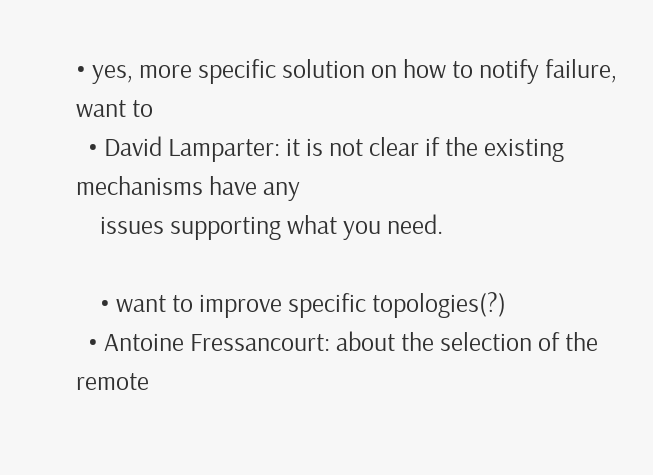• yes, more specific solution on how to notify failure, want to
  • David Lamparter: it is not clear if the existing mechanisms have any
    issues supporting what you need.

    • want to improve specific topologies(?)
  • Antoine Fressancourt: about the selection of the remote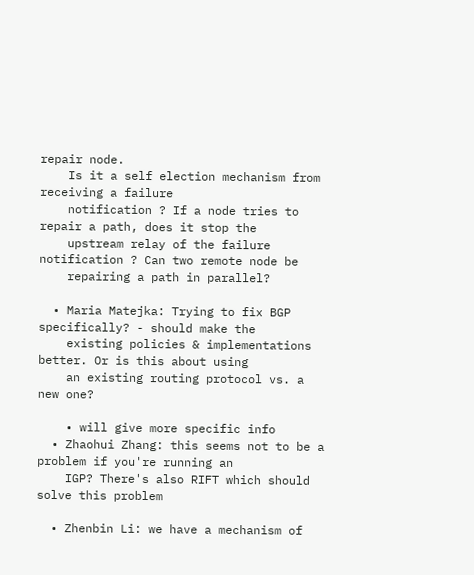repair node.
    Is it a self election mechanism from receiving a failure
    notification ? If a node tries to repair a path, does it stop the
    upstream relay of the failure notification ? Can two remote node be
    repairing a path in parallel?

  • Maria Matejka: Trying to fix BGP specifically? - should make the
    existing policies & implementations better. Or is this about using
    an existing routing protocol vs. a new one?

    • will give more specific info
  • Zhaohui Zhang: this seems not to be a problem if you're running an
    IGP? There's also RIFT which should solve this problem

  • Zhenbin Li: we have a mechanism of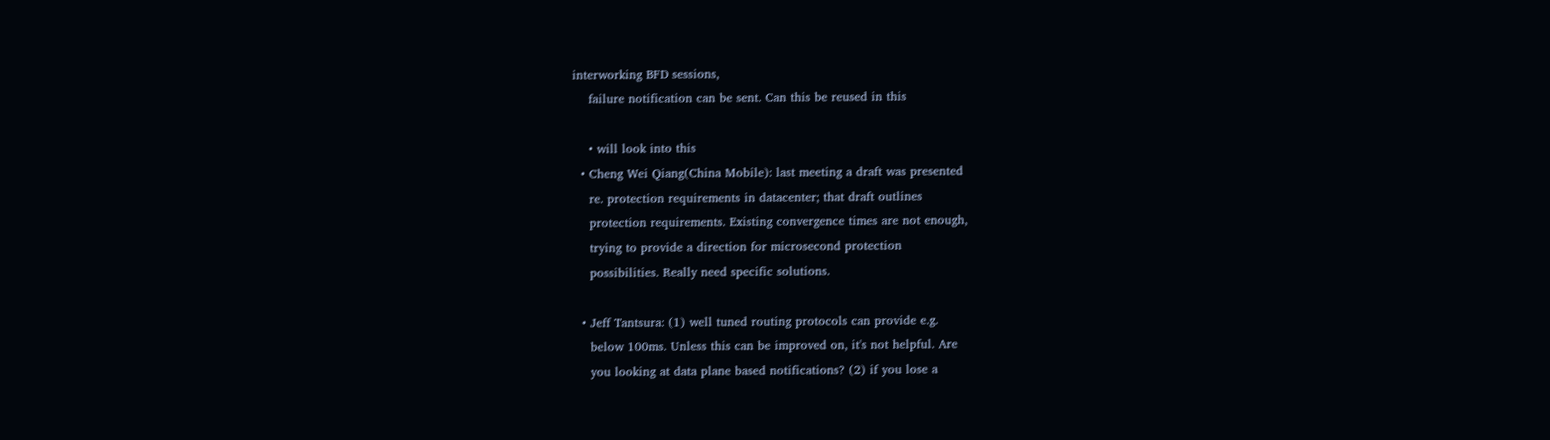interworking BFD sessions,
    failure notification can be sent. Can this be reused in this

    • will look into this
  • Cheng Wei Qiang(China Mobile): last meeting a draft was presented
    re. protection requirements in datacenter; that draft outlines
    protection requirements. Existing convergence times are not enough,
    trying to provide a direction for microsecond protection
    possibilities. Really need specific solutions.

  • Jeff Tantsura: (1) well tuned routing protocols can provide e.g.
    below 100ms. Unless this can be improved on, it's not helpful. Are
    you looking at data plane based notifications? (2) if you lose a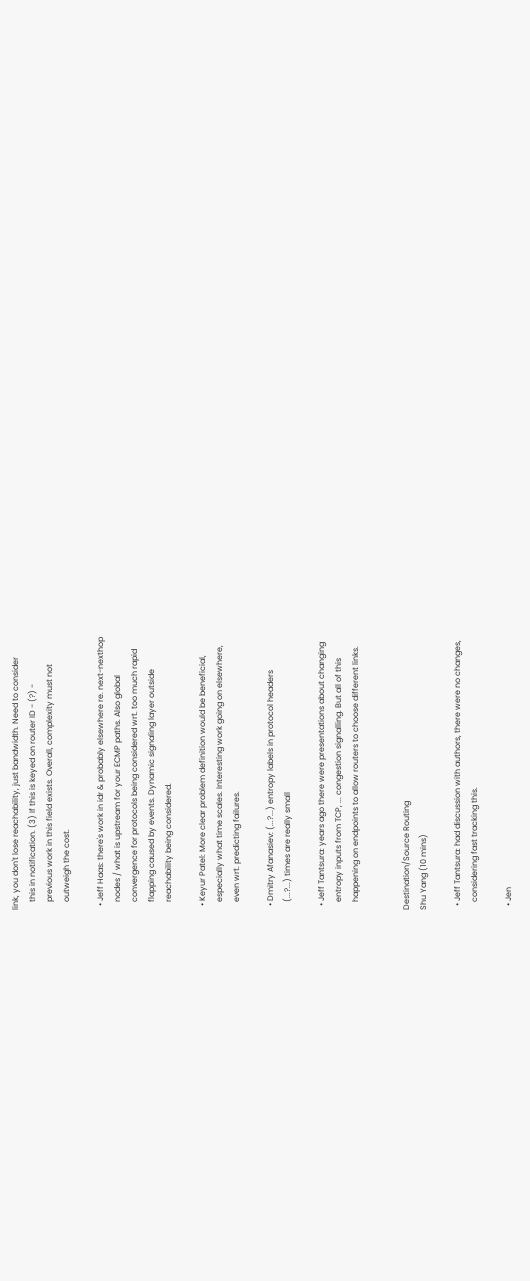link, you don't lose reachability, just bandwidth. Need to consider
    this in notification. (3) If this is keyed on router ID - (?) -
    previous work in this field exists. Overall, complexity must not
    outweigh the cost.

  • Jeff Haas: there's work in idr & probably elsewhere re. next-nexthop
    nodes / what is upstream for your ECMP paths. Also global
    convergence for protocols being considered wrt. too much rapid
    flapping caused by events. Dynamic signaling layer outside
    reachability being considered.

  • Keyur Patel: More clear problem definition would be beneficial,
    especially what time scales. Interesting work going on elsewhere,
    even wrt. predicting failures.

  • Dmitry Afanasiev: (...?...) entropy labels in protocol headers
    (...?...) times are really small

  • Jeff Tantsura: years ago there were presentations about changing
    entropy inputs from TCP, ... congestion signalling. But all of this
    happening on endpoints to allow routers to choose different links.


Destination/Source Routing
Shu Yang (10 mins)

  • Jeff Tantsura: had discussion with authors, there were no changes,
    considering fast tracking this.

  • Jen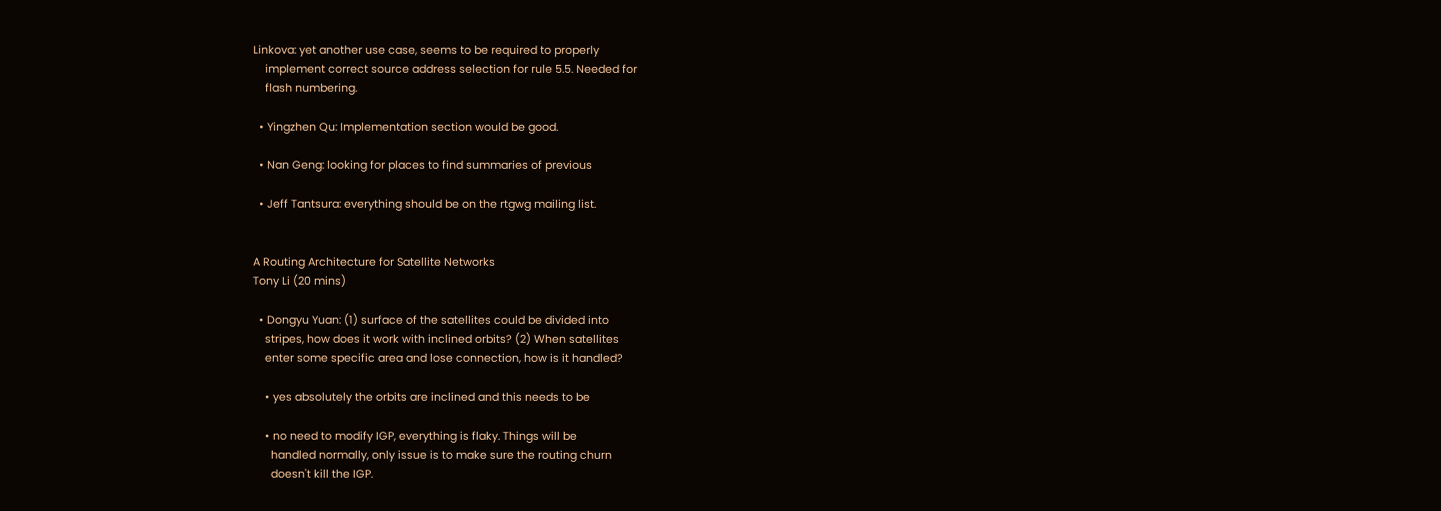Linkova: yet another use case, seems to be required to properly
    implement correct source address selection for rule 5.5. Needed for
    flash numbering.

  • Yingzhen Qu: Implementation section would be good.

  • Nan Geng: looking for places to find summaries of previous

  • Jeff Tantsura: everything should be on the rtgwg mailing list.


A Routing Architecture for Satellite Networks
Tony Li (20 mins)

  • Dongyu Yuan: (1) surface of the satellites could be divided into
    stripes, how does it work with inclined orbits? (2) When satellites
    enter some specific area and lose connection, how is it handled?

    • yes absolutely the orbits are inclined and this needs to be

    • no need to modify IGP, everything is flaky. Things will be
      handled normally, only issue is to make sure the routing churn
      doesn't kill the IGP.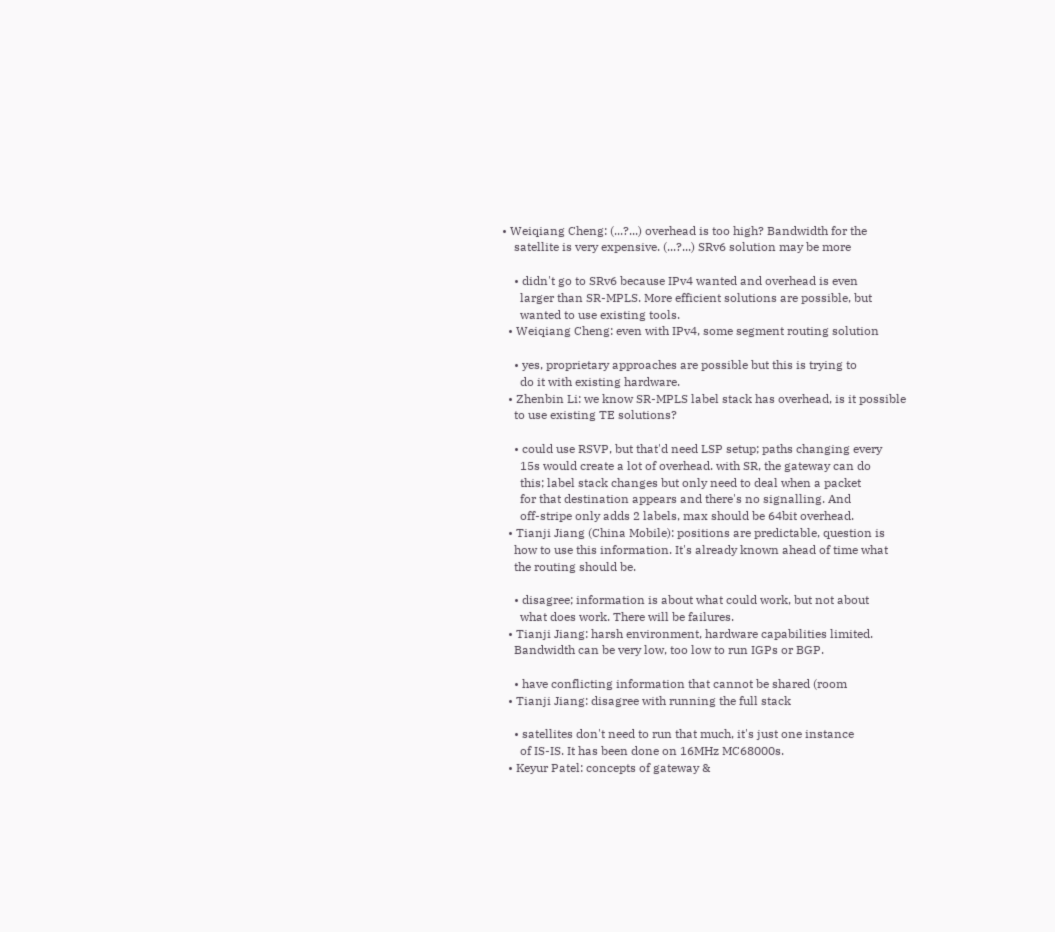• Weiqiang Cheng: (...?...) overhead is too high? Bandwidth for the
    satellite is very expensive. (...?...) SRv6 solution may be more

    • didn't go to SRv6 because IPv4 wanted and overhead is even
      larger than SR-MPLS. More efficient solutions are possible, but
      wanted to use existing tools.
  • Weiqiang Cheng: even with IPv4, some segment routing solution

    • yes, proprietary approaches are possible but this is trying to
      do it with existing hardware.
  • Zhenbin Li: we know SR-MPLS label stack has overhead, is it possible
    to use existing TE solutions?

    • could use RSVP, but that'd need LSP setup; paths changing every
      15s would create a lot of overhead. with SR, the gateway can do
      this; label stack changes but only need to deal when a packet
      for that destination appears and there's no signalling. And
      off-stripe only adds 2 labels, max should be 64bit overhead.
  • Tianji Jiang (China Mobile): positions are predictable, question is
    how to use this information. It's already known ahead of time what
    the routing should be.

    • disagree; information is about what could work, but not about
      what does work. There will be failures.
  • Tianji Jiang: harsh environment, hardware capabilities limited.
    Bandwidth can be very low, too low to run IGPs or BGP.

    • have conflicting information that cannot be shared (room
  • Tianji Jiang: disagree with running the full stack

    • satellites don't need to run that much, it's just one instance
      of IS-IS. It has been done on 16MHz MC68000s.
  • Keyur Patel: concepts of gateway &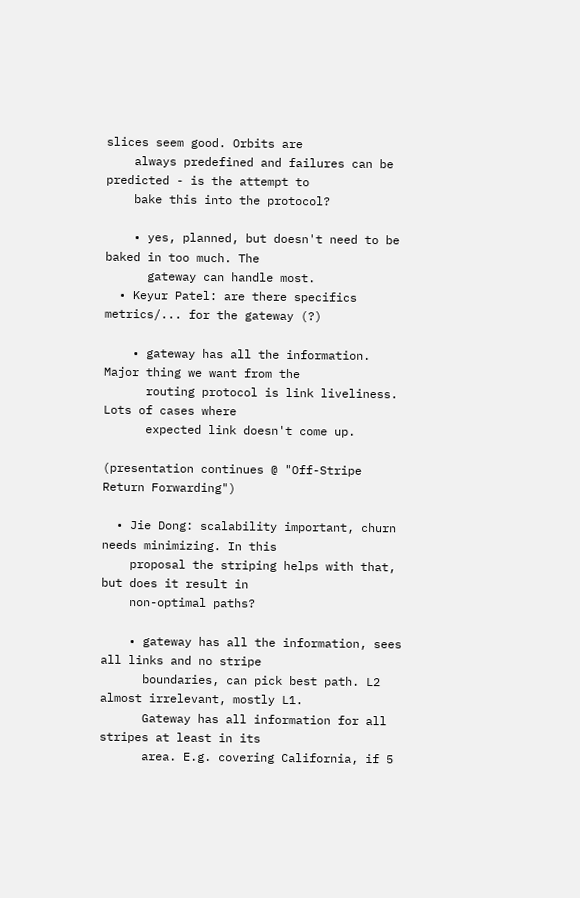slices seem good. Orbits are
    always predefined and failures can be predicted - is the attempt to
    bake this into the protocol?

    • yes, planned, but doesn't need to be baked in too much. The
      gateway can handle most.
  • Keyur Patel: are there specifics metrics/... for the gateway (?)

    • gateway has all the information. Major thing we want from the
      routing protocol is link liveliness. Lots of cases where
      expected link doesn't come up.

(presentation continues @ "Off-Stripe Return Forwarding")

  • Jie Dong: scalability important, churn needs minimizing. In this
    proposal the striping helps with that, but does it result in
    non-optimal paths?

    • gateway has all the information, sees all links and no stripe
      boundaries, can pick best path. L2 almost irrelevant, mostly L1.
      Gateway has all information for all stripes at least in its
      area. E.g. covering California, if 5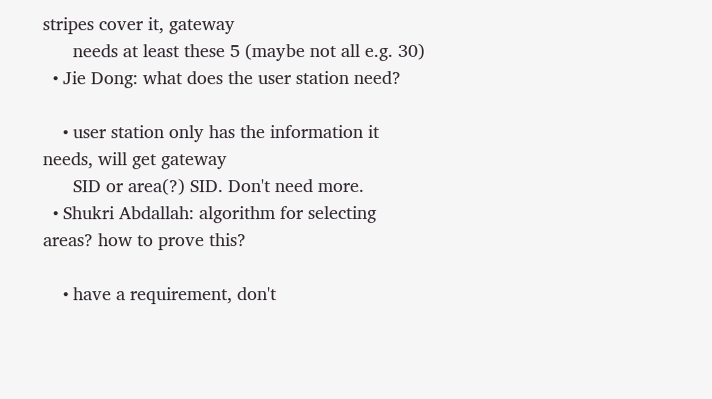stripes cover it, gateway
      needs at least these 5 (maybe not all e.g. 30)
  • Jie Dong: what does the user station need?

    • user station only has the information it needs, will get gateway
      SID or area(?) SID. Don't need more.
  • Shukri Abdallah: algorithm for selecting areas? how to prove this?

    • have a requirement, don't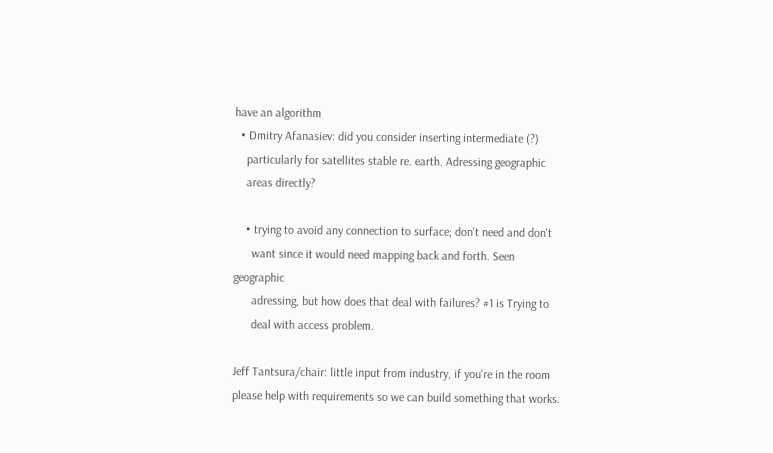have an algorithm
  • Dmitry Afanasiev: did you consider inserting intermediate (?)
    particularly for satellites stable re. earth. Adressing geographic
    areas directly?

    • trying to avoid any connection to surface; don't need and don't
      want since it would need mapping back and forth. Seen geographic
      adressing, but how does that deal with failures? #1 is Trying to
      deal with access problem.

Jeff Tantsura/chair: little input from industry, if you're in the room
please help with requirements so we can build something that works.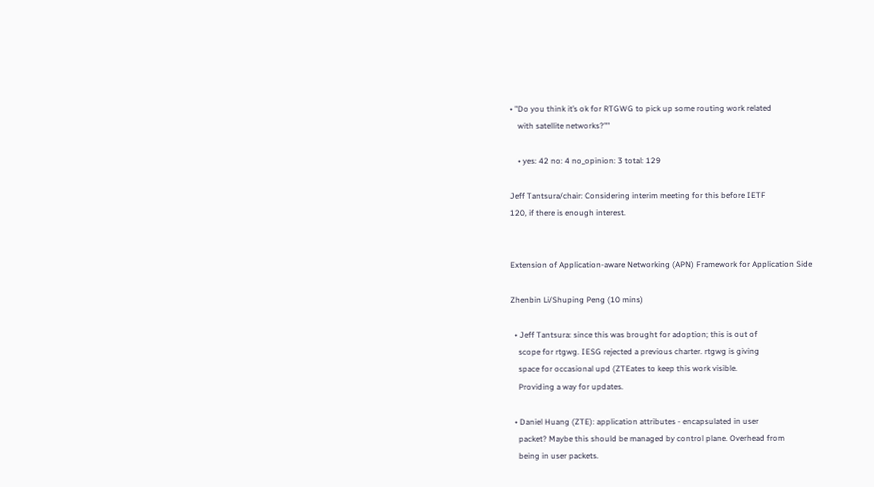• "Do you think it’s ok for RTGWG to pick up some routing work related
    with satellite networks?""

    • yes: 42 no: 4 no_opinion: 3 total: 129

Jeff Tantsura/chair: Considering interim meeting for this before IETF
120, if there is enough interest.


Extension of Application-aware Networking (APN) Framework for Application Side

Zhenbin Li/Shuping Peng (10 mins)

  • Jeff Tantsura: since this was brought for adoption; this is out of
    scope for rtgwg. IESG rejected a previous charter. rtgwg is giving
    space for occasional upd (ZTEates to keep this work visible.
    Providing a way for updates.

  • Daniel Huang (ZTE): application attributes - encapsulated in user
    packet? Maybe this should be managed by control plane. Overhead from
    being in user packets.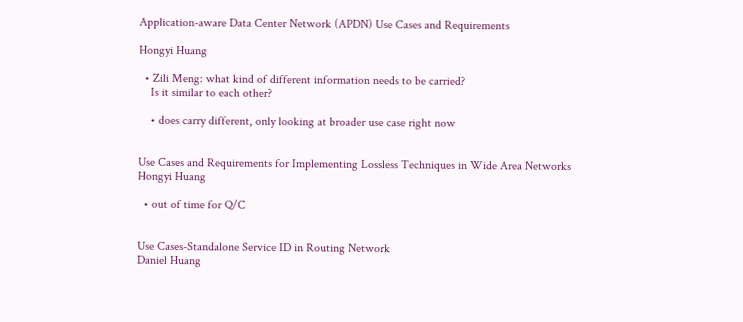Application-aware Data Center Network (APDN) Use Cases and Requirements

Hongyi Huang

  • Zili Meng: what kind of different information needs to be carried?
    Is it similar to each other?

    • does carry different, only looking at broader use case right now


Use Cases and Requirements for Implementing Lossless Techniques in Wide Area Networks
Hongyi Huang

  • out of time for Q/C


Use Cases-Standalone Service ID in Routing Network
Daniel Huang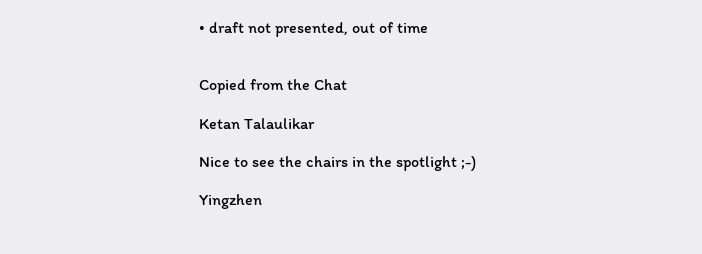• draft not presented, out of time


Copied from the Chat

Ketan Talaulikar

Nice to see the chairs in the spotlight ;-)

Yingzhen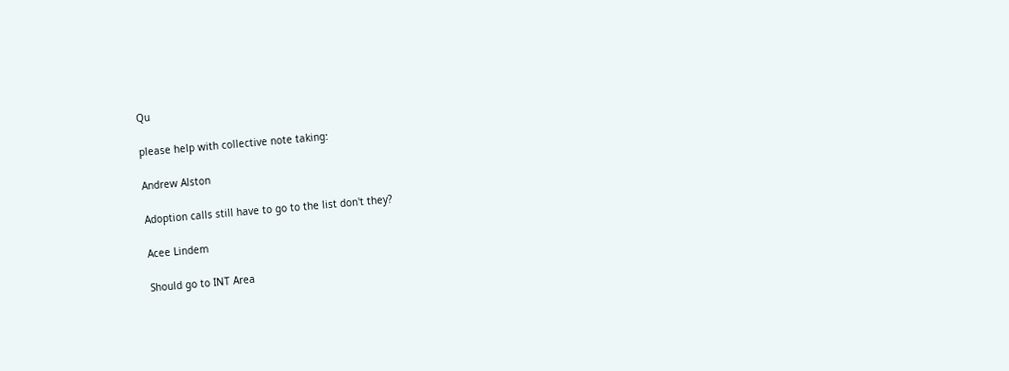Qu

please help with collective note taking:

Andrew Alston

Adoption calls still have to go to the list don't they?

Acee Lindem

Should go to INT Area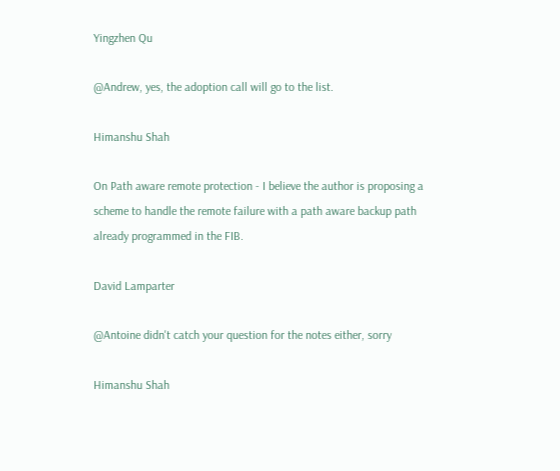Yingzhen Qu

@Andrew, yes, the adoption call will go to the list.

Himanshu Shah

On Path aware remote protection - I believe the author is proposing a
scheme to handle the remote failure with a path aware backup path
already programmed in the FIB.

David Lamparter

@Antoine didn't catch your question for the notes either, sorry

Himanshu Shah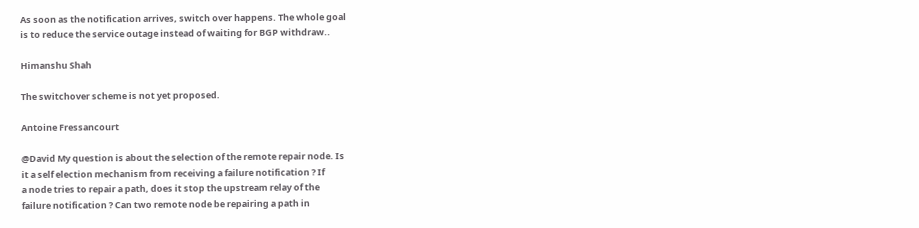As soon as the notification arrives, switch over happens. The whole goal
is to reduce the service outage instead of waiting for BGP withdraw..

Himanshu Shah

The switchover scheme is not yet proposed.

Antoine Fressancourt

@David My question is about the selection of the remote repair node. Is
it a self election mechanism from receiving a failure notification ? If
a node tries to repair a path, does it stop the upstream relay of the
failure notification ? Can two remote node be repairing a path in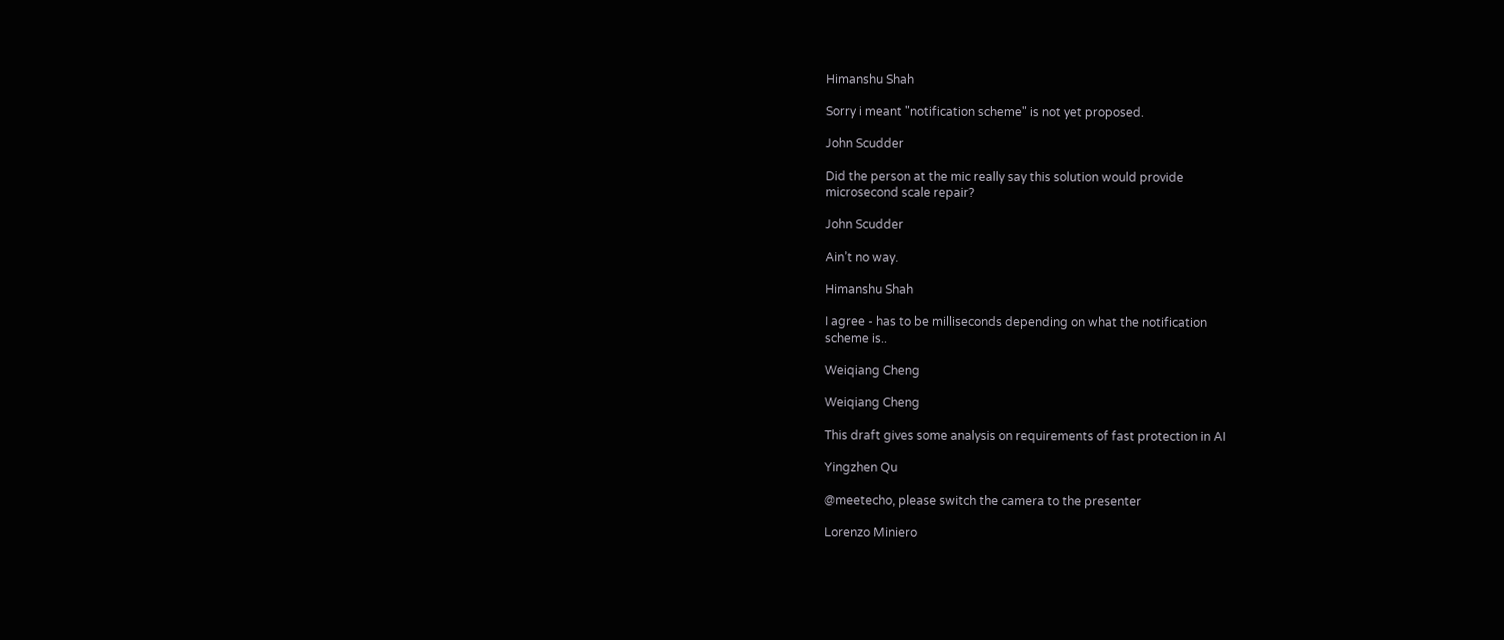Himanshu Shah

Sorry i meant "notification scheme" is not yet proposed.

John Scudder

Did the person at the mic really say this solution would provide
microsecond scale repair?

John Scudder

Ain’t no way.

Himanshu Shah

I agree - has to be milliseconds depending on what the notification
scheme is..

Weiqiang Cheng

Weiqiang Cheng

This draft gives some analysis on requirements of fast protection in AI

Yingzhen Qu

@meetecho, please switch the camera to the presenter

Lorenzo Miniero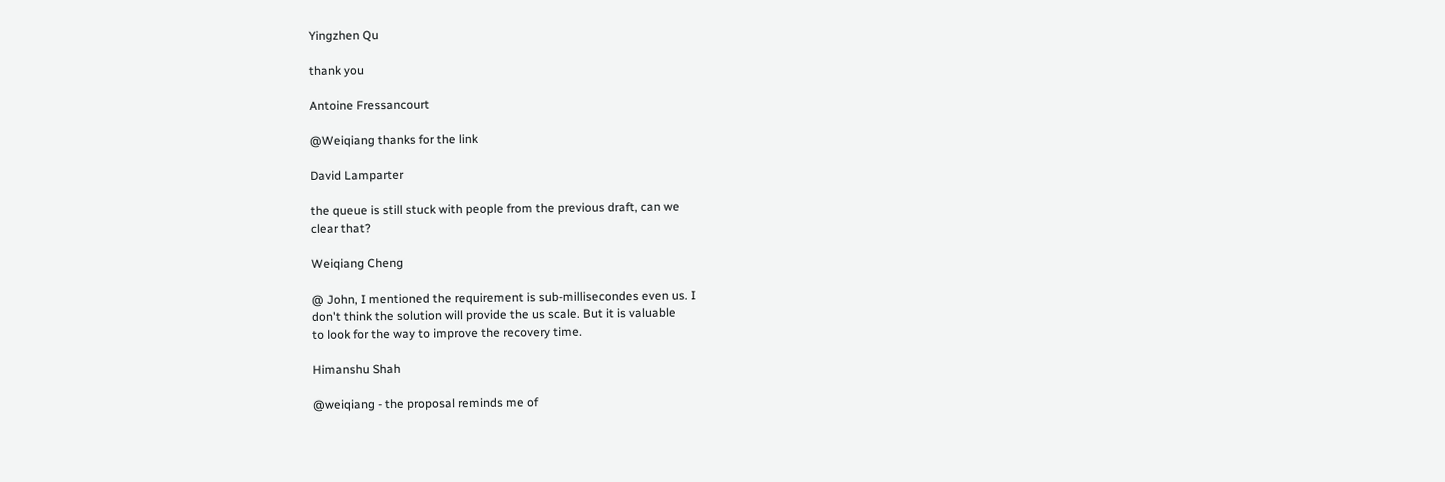Yingzhen Qu

thank you

Antoine Fressancourt

@Weiqiang thanks for the link

David Lamparter

the queue is still stuck with people from the previous draft, can we
clear that?

Weiqiang Cheng

@ John, I mentioned the requirement is sub-millisecondes even us. I
don't think the solution will provide the us scale. But it is valuable
to look for the way to improve the recovery time.

Himanshu Shah

@weiqiang - the proposal reminds me of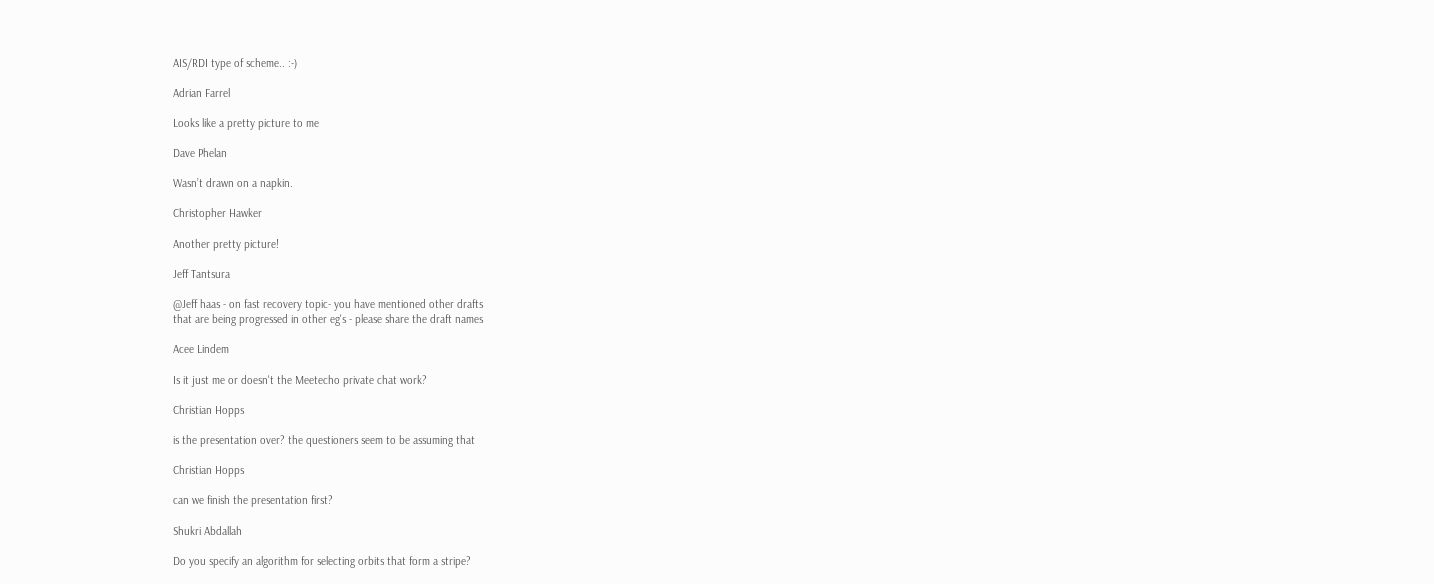AIS/RDI type of scheme.. :-)

Adrian Farrel

Looks like a pretty picture to me

Dave Phelan

Wasn’t drawn on a napkin.

Christopher Hawker

Another pretty picture!

Jeff Tantsura

@Jeff haas - on fast recovery topic- you have mentioned other drafts
that are being progressed in other eg's - please share the draft names

Acee Lindem

Is it just me or doesn't the Meetecho private chat work?

Christian Hopps

is the presentation over? the questioners seem to be assuming that

Christian Hopps

can we finish the presentation first?

Shukri Abdallah

Do you specify an algorithm for selecting orbits that form a stripe?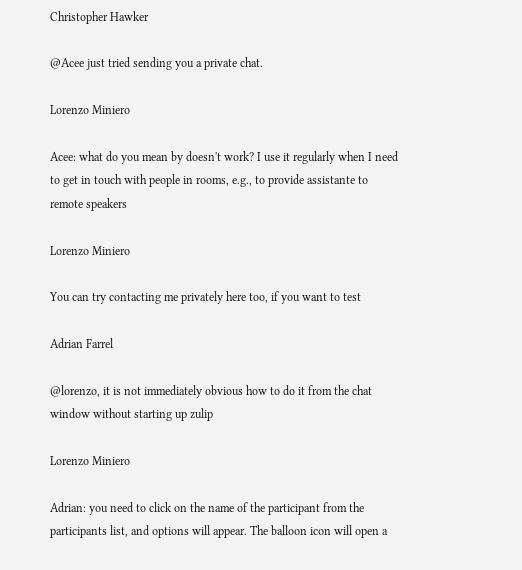Christopher Hawker

@Acee just tried sending you a private chat.

Lorenzo Miniero

Acee: what do you mean by doesn't work? I use it regularly when I need
to get in touch with people in rooms, e.g., to provide assistante to
remote speakers

Lorenzo Miniero

You can try contacting me privately here too, if you want to test

Adrian Farrel

@lorenzo, it is not immediately obvious how to do it from the chat
window without starting up zulip

Lorenzo Miniero

Adrian: you need to click on the name of the participant from the
participants list, and options will appear. The balloon icon will open a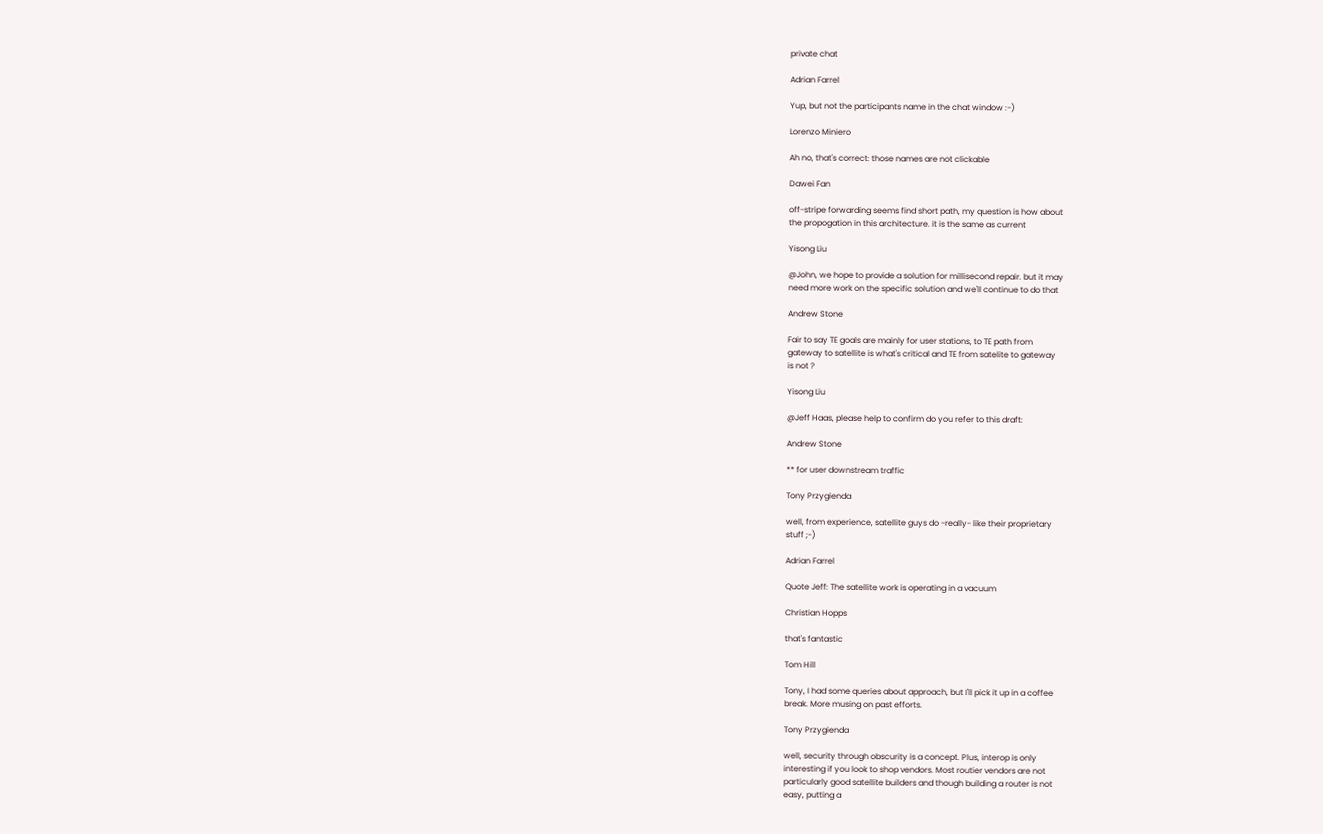private chat

Adrian Farrel

Yup, but not the participants name in the chat window :-)

Lorenzo Miniero

Ah no, that's correct: those names are not clickable

Dawei Fan

off-stripe forwarding seems find short path, my question is how about
the propogation in this architecture. it is the same as current

Yisong Liu

@John, we hope to provide a solution for millisecond repair. but it may
need more work on the specific solution and we'll continue to do that

Andrew Stone

Fair to say TE goals are mainly for user stations, to TE path from
gateway to satellite is what's critical and TE from satelite to gateway
is not ?

Yisong Liu

@Jeff Haas, please help to confirm do you refer to this draft:

Andrew Stone

** for user downstream traffic

Tony Przygienda

well, from experience, satellite guys do -really- like their proprietary
stuff ;-)

Adrian Farrel

Quote Jeff: The satellite work is operating in a vacuum

Christian Hopps

that's fantastic

Tom Hill

Tony, I had some queries about approach, but I'll pick it up in a coffee
break. More musing on past efforts.

Tony Przygienda

well, security through obscurity is a concept. Plus, interop is only
interesting if you look to shop vendors. Most routier vendors are not
particularly good satellite builders and though building a router is not
easy, putting a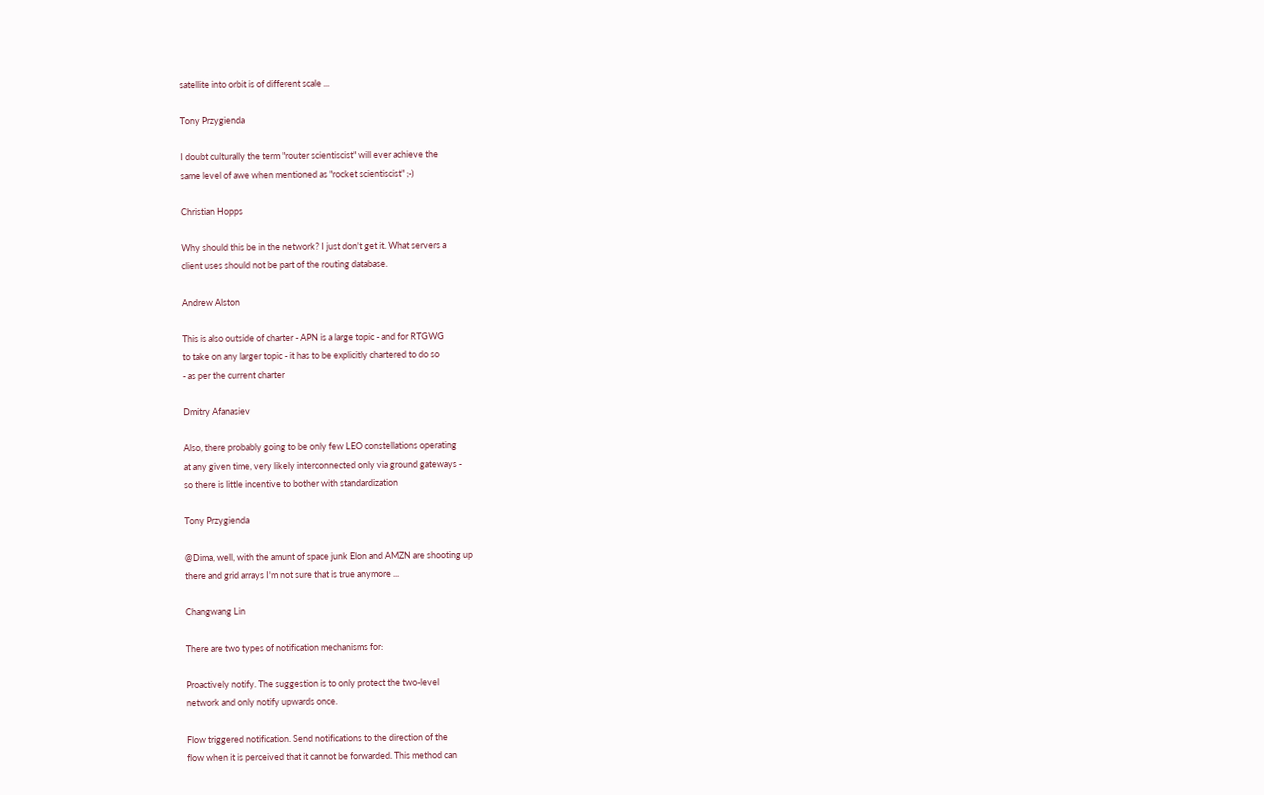satellite into orbit is of different scale ...

Tony Przygienda

I doubt culturally the term "router scientiscist" will ever achieve the
same level of awe when mentioned as "rocket scientiscist" ;-)

Christian Hopps

Why should this be in the network? I just don't get it. What servers a
client uses should not be part of the routing database.

Andrew Alston

This is also outside of charter - APN is a large topic - and for RTGWG
to take on any larger topic - it has to be explicitly chartered to do so
- as per the current charter

Dmitry Afanasiev

Also, there probably going to be only few LEO constellations operating
at any given time, very likely interconnected only via ground gateways -
so there is little incentive to bother with standardization

Tony Przygienda

@Dima, well, with the amunt of space junk Elon and AMZN are shooting up
there and grid arrays I'm not sure that is true anymore ...

Changwang Lin

There are two types of notification mechanisms for:

Proactively notify. The suggestion is to only protect the two-level
network and only notify upwards once.

Flow triggered notification. Send notifications to the direction of the
flow when it is perceived that it cannot be forwarded. This method can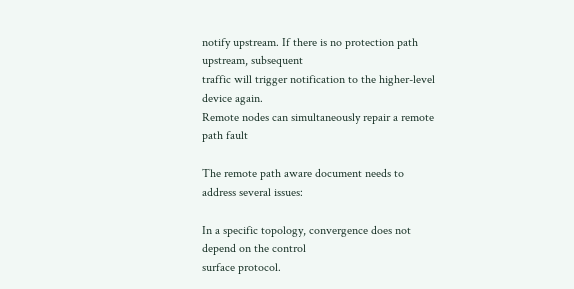notify upstream. If there is no protection path upstream, subsequent
traffic will trigger notification to the higher-level device again.
Remote nodes can simultaneously repair a remote path fault

The remote path aware document needs to address several issues:

In a specific topology, convergence does not depend on the control
surface protocol.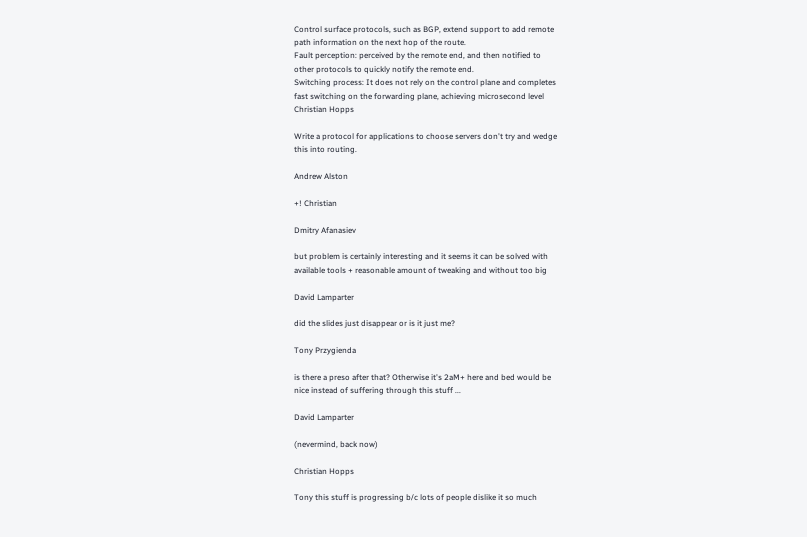Control surface protocols, such as BGP, extend support to add remote
path information on the next hop of the route.
Fault perception: perceived by the remote end, and then notified to
other protocols to quickly notify the remote end.
Switching process: It does not rely on the control plane and completes
fast switching on the forwarding plane, achieving microsecond level
Christian Hopps

Write a protocol for applications to choose servers don't try and wedge
this into routing.

Andrew Alston

+! Christian

Dmitry Afanasiev

but problem is certainly interesting and it seems it can be solved with
available tools + reasonable amount of tweaking and without too big

David Lamparter

did the slides just disappear or is it just me?

Tony Przygienda

is there a preso after that? Otherwise it's 2aM+ here and bed would be
nice instead of suffering through this stuff ...

David Lamparter

(nevermind, back now)

Christian Hopps

Tony this stuff is progressing b/c lots of people dislike it so much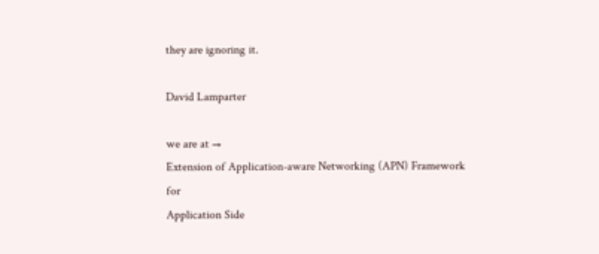they are ignoring it.

David Lamparter

we are at →
Extension of Application-aware Networking (APN) Framework for
Application Side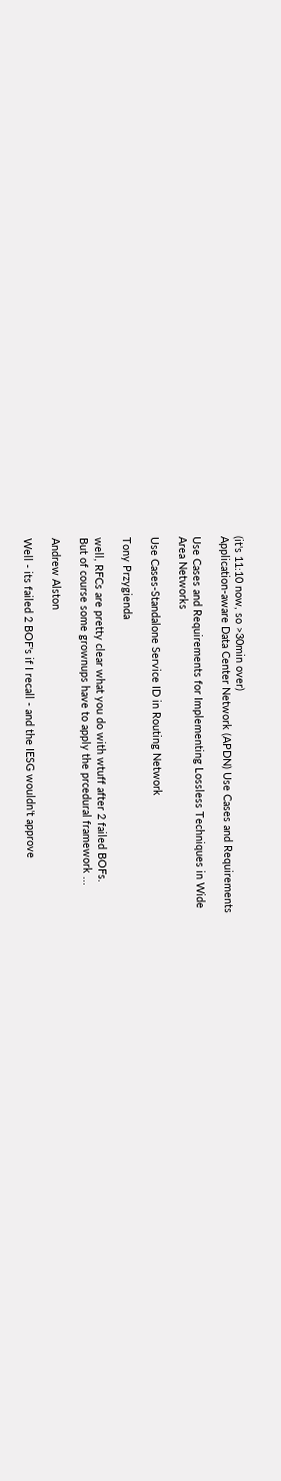(it's 11:10 now, so >30min over)
Application-aware Data Center Network (APDN) Use Cases and Requirements

Use Cases and Requirements for Implementing Lossless Techniques in Wide
Area Networks

Use Cases-Standalone Service ID in Routing Network

Tony Przygienda

well, RFCs are pretty clear what you do with wtuff after 2 failed BOFs.
But of course some grownups have to apply the prcedural framework ...

Andrew Alston

Well - its failed 2 BOF's if I recall - and the IESG wouldn't approve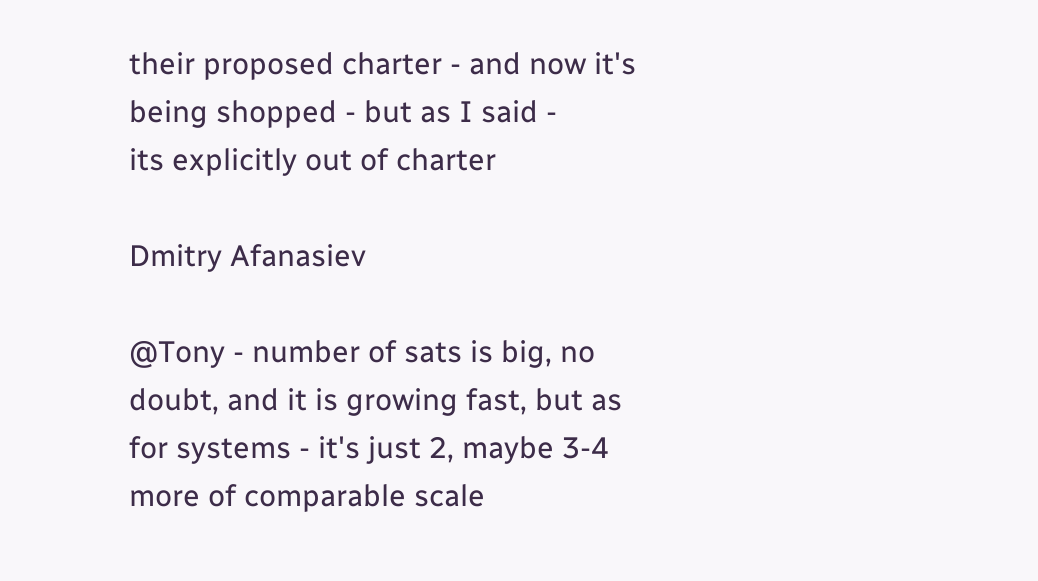their proposed charter - and now it's being shopped - but as I said -
its explicitly out of charter

Dmitry Afanasiev

@Tony - number of sats is big, no doubt, and it is growing fast, but as
for systems - it's just 2, maybe 3-4 more of comparable scale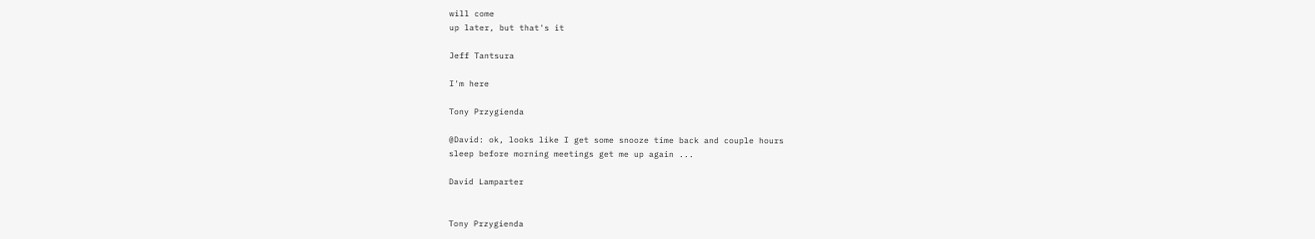will come
up later, but that's it

Jeff Tantsura

I'm here

Tony Przygienda

@David: ok, looks like I get some snooze time back and couple hours
sleep before morning meetings get me up again ...

David Lamparter


Tony Przygienda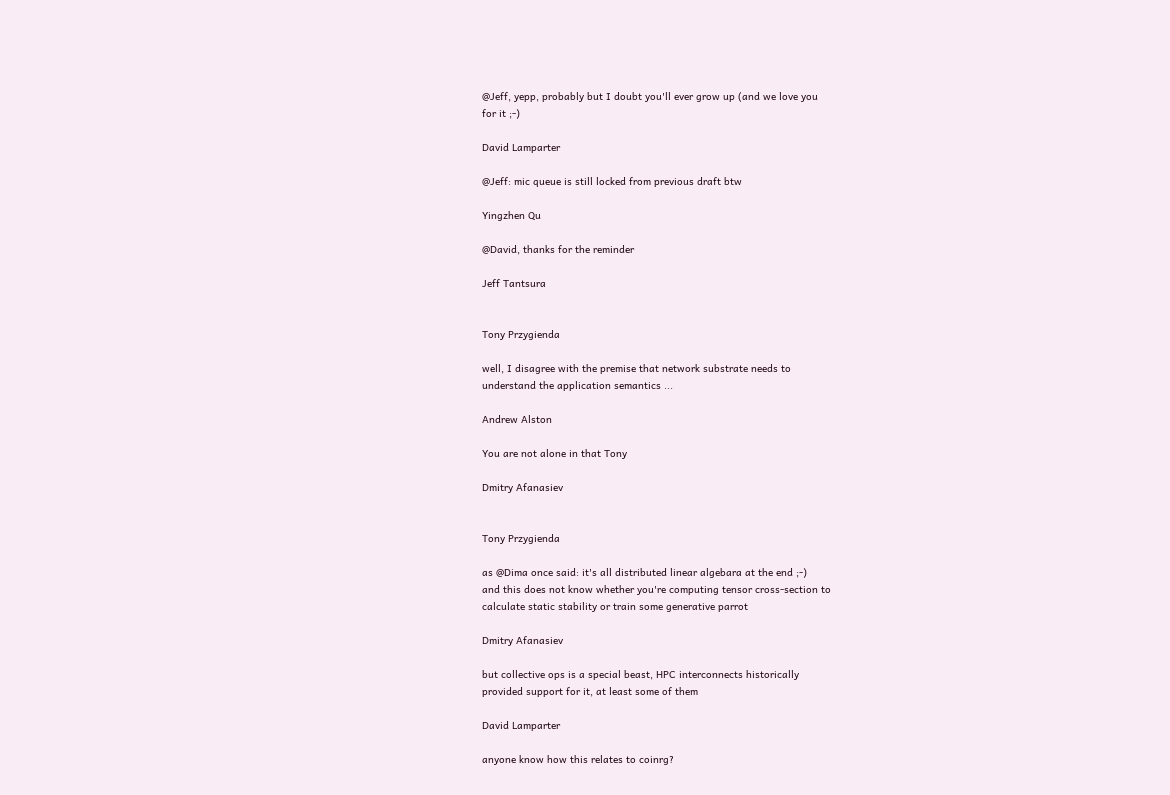@Jeff, yepp, probably but I doubt you'll ever grow up (and we love you
for it ;-)

David Lamparter

@Jeff: mic queue is still locked from previous draft btw

Yingzhen Qu

@David, thanks for the reminder

Jeff Tantsura


Tony Przygienda

well, I disagree with the premise that network substrate needs to
understand the application semantics ...

Andrew Alston

You are not alone in that Tony

Dmitry Afanasiev


Tony Przygienda

as @Dima once said: it's all distributed linear algebara at the end ;-)
and this does not know whether you're computing tensor cross-section to
calculate static stability or train some generative parrot

Dmitry Afanasiev

but collective ops is a special beast, HPC interconnects historically
provided support for it, at least some of them

David Lamparter

anyone know how this relates to coinrg?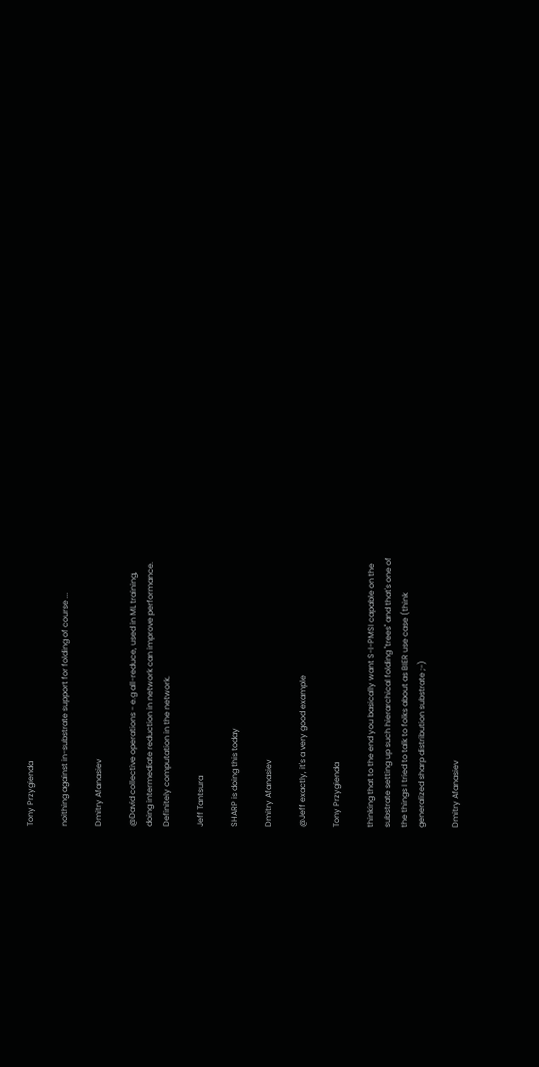Tony Przygienda

noithing against in-substrate support for folding of course ...

Dmitry Afanasiev

@David collective operations - e.g all-reduce, used in ML training,
doing intermediate reduction in network can improve performance.
Definitely computation in the network.

Jeff Tantsura

SHARP is doing this today

Dmitry Afanasiev

@Jeff exactly, it's a very good example

Tony Przygienda

thinking that to the end you basically want S-I-PMSI capable on the
substrate setting up such hierarchical folding "trees" and that's one of
the things I tried to talk to folks about as BIER use case (think
generalized sharp distribution substrate ;-)

Dmitry Afanasiev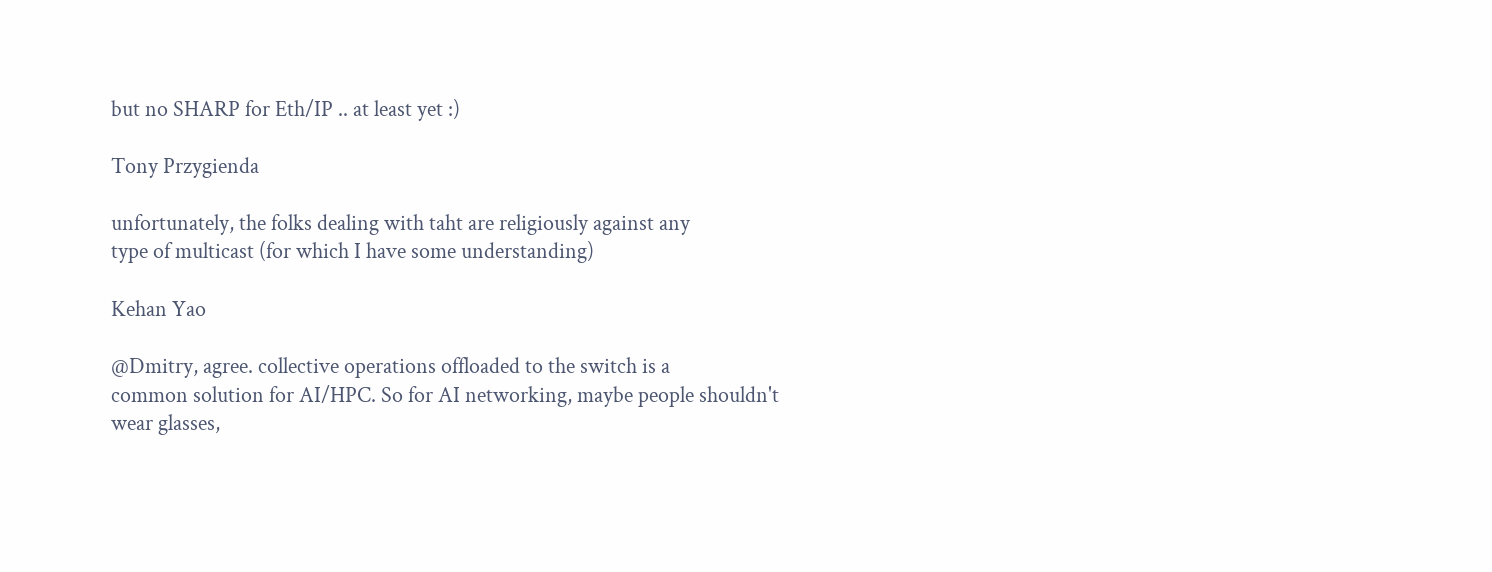but no SHARP for Eth/IP .. at least yet :)

Tony Przygienda

unfortunately, the folks dealing with taht are religiously against any
type of multicast (for which I have some understanding)

Kehan Yao

@Dmitry, agree. collective operations offloaded to the switch is a
common solution for AI/HPC. So for AI networking, maybe people shouldn't
wear glasses,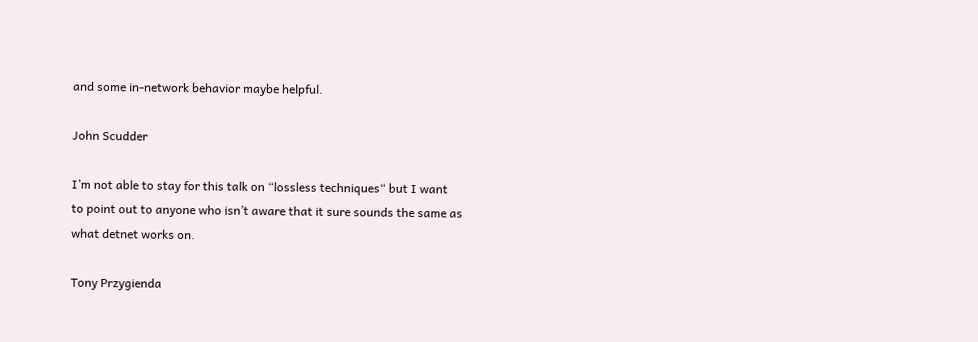and some in-network behavior maybe helpful.

John Scudder

I’m not able to stay for this talk on “lossless techniques“ but I want
to point out to anyone who isn’t aware that it sure sounds the same as
what detnet works on.

Tony Przygienda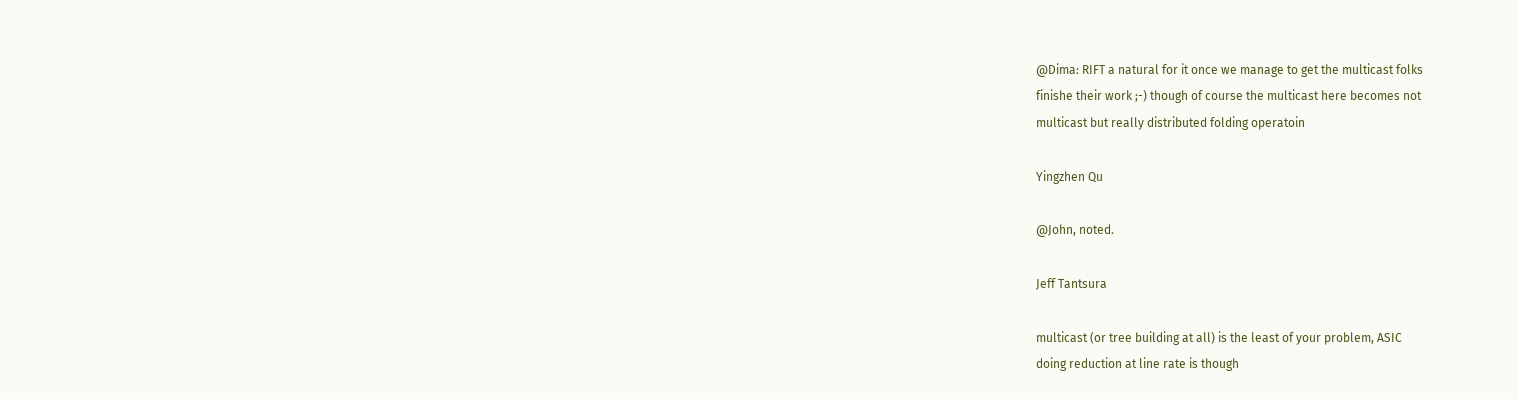@Dima: RIFT a natural for it once we manage to get the multicast folks
finishe their work ;-) though of course the multicast here becomes not
multicast but really distributed folding operatoin

Yingzhen Qu

@John, noted.

Jeff Tantsura

multicast (or tree building at all) is the least of your problem, ASIC
doing reduction at line rate is though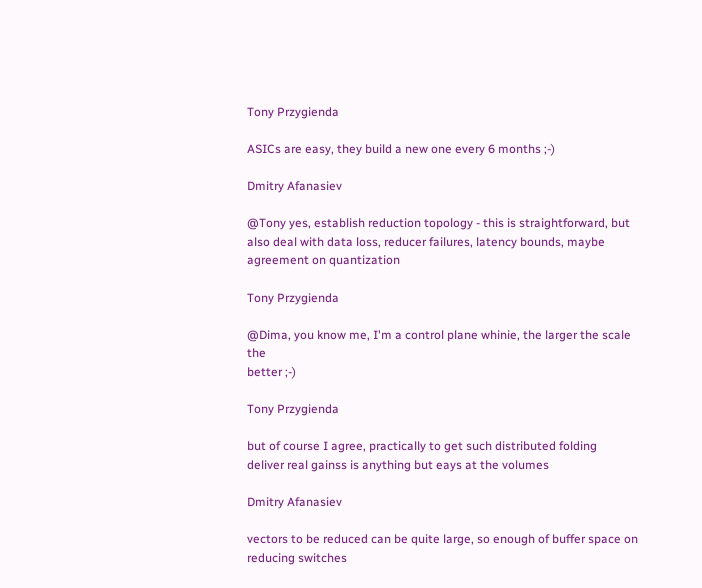Tony Przygienda

ASICs are easy, they build a new one every 6 months ;-)

Dmitry Afanasiev

@Tony yes, establish reduction topology - this is straightforward, but
also deal with data loss, reducer failures, latency bounds, maybe
agreement on quantization

Tony Przygienda

@Dima, you know me, I'm a control plane whinie, the larger the scale the
better ;-)

Tony Przygienda

but of course I agree, practically to get such distributed folding
deliver real gainss is anything but eays at the volumes

Dmitry Afanasiev

vectors to be reduced can be quite large, so enough of buffer space on
reducing switches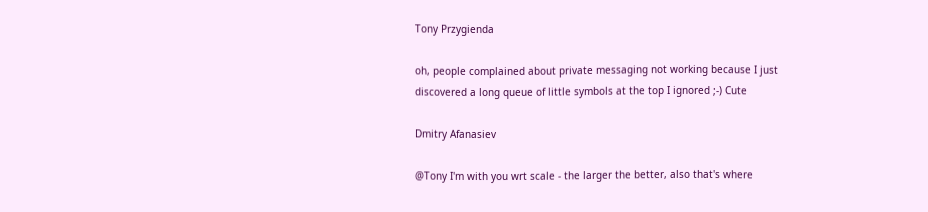Tony Przygienda

oh, people complained about private messaging not working because I just
discovered a long queue of little symbols at the top I ignored ;-) Cute

Dmitry Afanasiev

@Tony I'm with you wrt scale - the larger the better, also that's where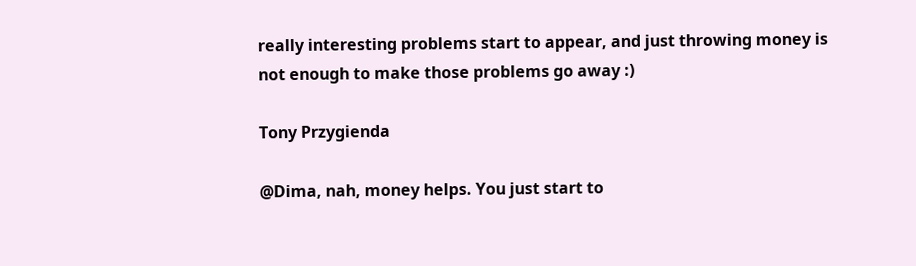really interesting problems start to appear, and just throwing money is
not enough to make those problems go away :)

Tony Przygienda

@Dima, nah, money helps. You just start to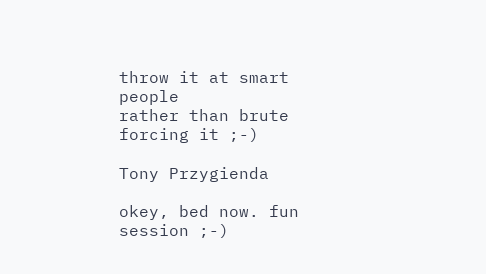throw it at smart people
rather than brute forcing it ;-)

Tony Przygienda

okey, bed now. fun session ;-)